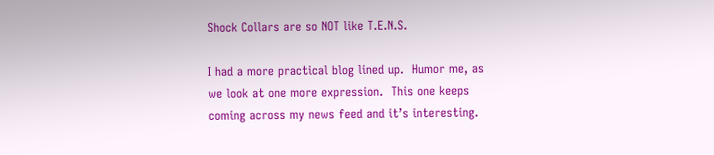Shock Collars are so NOT like T.E.N.S.

I had a more practical blog lined up.  Humor me, as we look at one more expression.  This one keeps coming across my news feed and it’s interesting.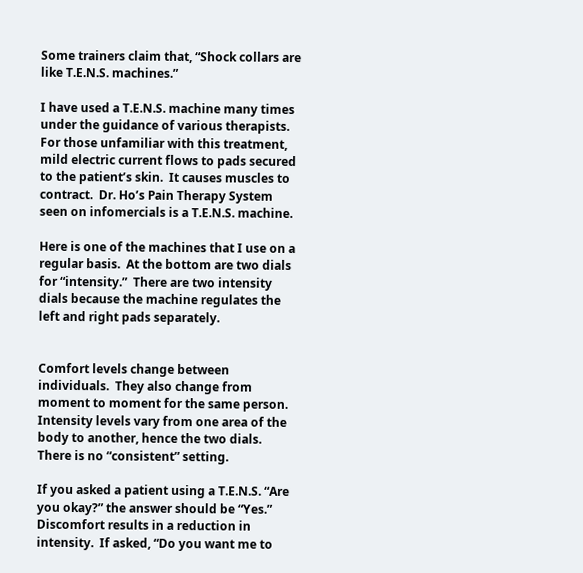Some trainers claim that, “Shock collars are like T.E.N.S. machines.”

I have used a T.E.N.S. machine many times under the guidance of various therapists.  For those unfamiliar with this treatment, mild electric current flows to pads secured to the patient’s skin.  It causes muscles to contract.  Dr. Ho’s Pain Therapy System seen on infomercials is a T.E.N.S. machine.

Here is one of the machines that I use on a regular basis.  At the bottom are two dials for “intensity.”  There are two intensity dials because the machine regulates the left and right pads separately.


Comfort levels change between individuals.  They also change from moment to moment for the same person.  Intensity levels vary from one area of the body to another, hence the two dials.  There is no “consistent” setting.

If you asked a patient using a T.E.N.S. “Are you okay?” the answer should be “Yes.”  Discomfort results in a reduction in intensity.  If asked, “Do you want me to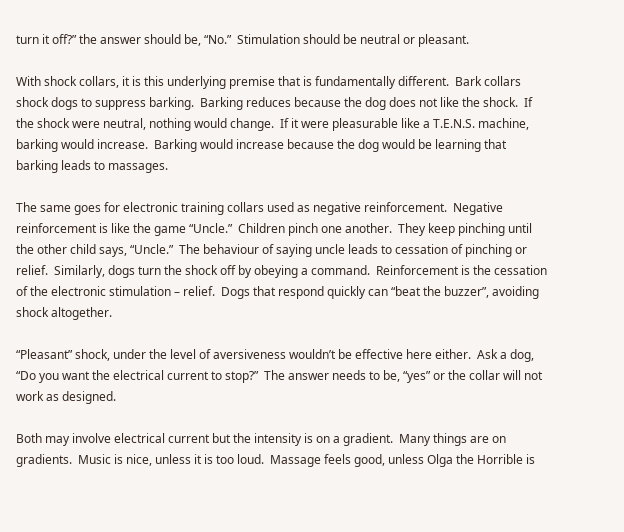turn it off?” the answer should be, “No.”  Stimulation should be neutral or pleasant.

With shock collars, it is this underlying premise that is fundamentally different.  Bark collars shock dogs to suppress barking.  Barking reduces because the dog does not like the shock.  If the shock were neutral, nothing would change.  If it were pleasurable like a T.E.N.S. machine, barking would increase.  Barking would increase because the dog would be learning that barking leads to massages.

The same goes for electronic training collars used as negative reinforcement.  Negative reinforcement is like the game “Uncle.”  Children pinch one another.  They keep pinching until the other child says, “Uncle.”  The behaviour of saying uncle leads to cessation of pinching or relief.  Similarly, dogs turn the shock off by obeying a command.  Reinforcement is the cessation of the electronic stimulation – relief.  Dogs that respond quickly can “beat the buzzer”, avoiding shock altogether.

“Pleasant” shock, under the level of aversiveness wouldn’t be effective here either.  Ask a dog, “Do you want the electrical current to stop?”  The answer needs to be, “yes” or the collar will not work as designed.

Both may involve electrical current but the intensity is on a gradient.  Many things are on gradients.  Music is nice, unless it is too loud.  Massage feels good, unless Olga the Horrible is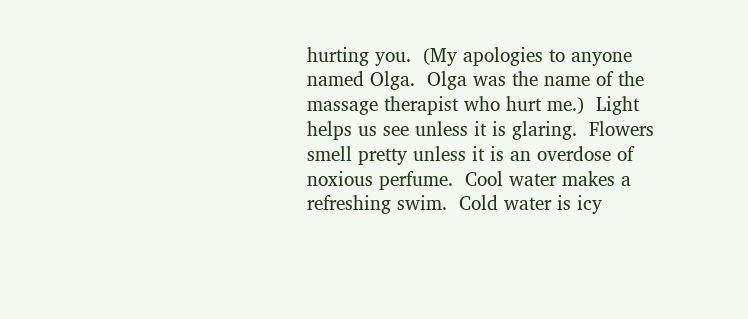hurting you.  (My apologies to anyone named Olga.  Olga was the name of the massage therapist who hurt me.)  Light helps us see unless it is glaring.  Flowers smell pretty unless it is an overdose of noxious perfume.  Cool water makes a refreshing swim.  Cold water is icy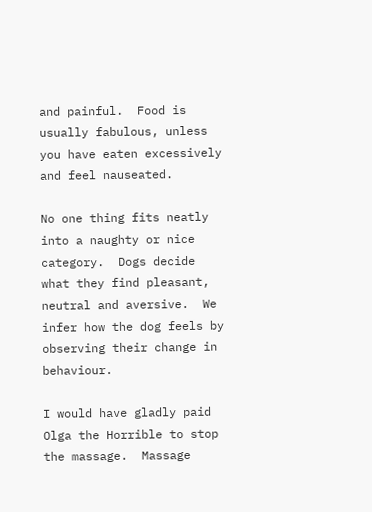and painful.  Food is usually fabulous, unless you have eaten excessively and feel nauseated.

No one thing fits neatly into a naughty or nice category.  Dogs decide what they find pleasant, neutral and aversive.  We infer how the dog feels by observing their change in behaviour.

I would have gladly paid Olga the Horrible to stop the massage.  Massage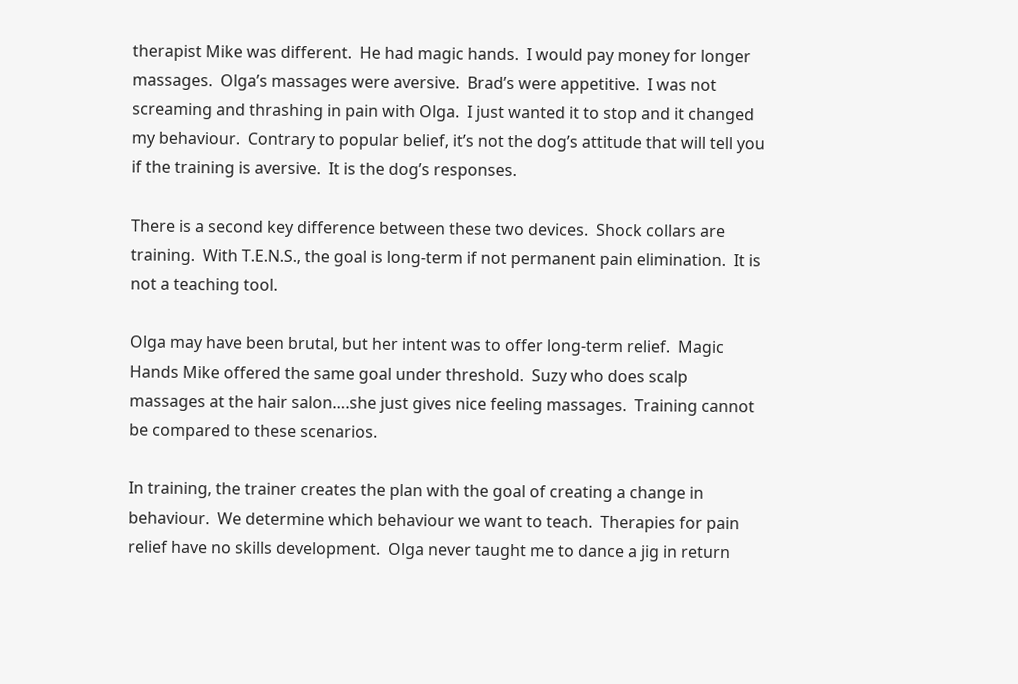therapist Mike was different.  He had magic hands.  I would pay money for longer massages.  Olga’s massages were aversive.  Brad’s were appetitive.  I was not screaming and thrashing in pain with Olga.  I just wanted it to stop and it changed my behaviour.  Contrary to popular belief, it’s not the dog’s attitude that will tell you if the training is aversive.  It is the dog’s responses.

There is a second key difference between these two devices.  Shock collars are training.  With T.E.N.S., the goal is long-term if not permanent pain elimination.  It is not a teaching tool.

Olga may have been brutal, but her intent was to offer long-term relief.  Magic Hands Mike offered the same goal under threshold.  Suzy who does scalp massages at the hair salon….she just gives nice feeling massages.  Training cannot be compared to these scenarios.

In training, the trainer creates the plan with the goal of creating a change in behaviour.  We determine which behaviour we want to teach.  Therapies for pain relief have no skills development.  Olga never taught me to dance a jig in return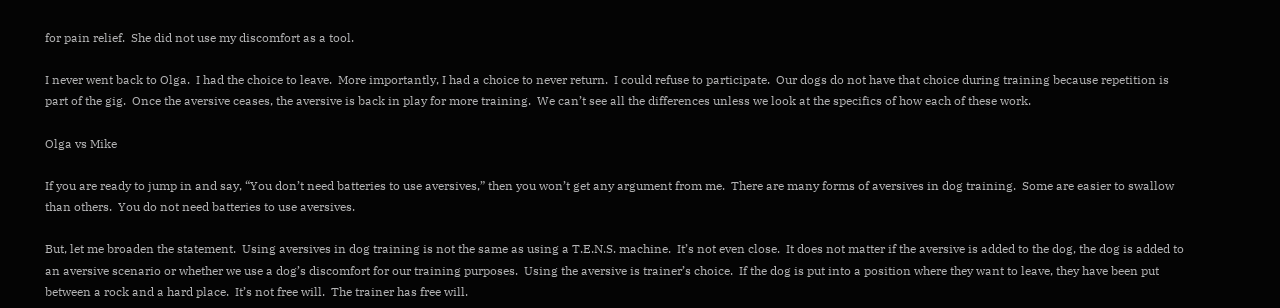for pain relief.  She did not use my discomfort as a tool.

I never went back to Olga.  I had the choice to leave.  More importantly, I had a choice to never return.  I could refuse to participate.  Our dogs do not have that choice during training because repetition is part of the gig.  Once the aversive ceases, the aversive is back in play for more training.  We can’t see all the differences unless we look at the specifics of how each of these work.

Olga vs Mike

If you are ready to jump in and say, “You don’t need batteries to use aversives,” then you won’t get any argument from me.  There are many forms of aversives in dog training.  Some are easier to swallow than others.  You do not need batteries to use aversives.

But, let me broaden the statement.  Using aversives in dog training is not the same as using a T.E.N.S. machine.  It’s not even close.  It does not matter if the aversive is added to the dog, the dog is added to an aversive scenario or whether we use a dog’s discomfort for our training purposes.  Using the aversive is trainer’s choice.  If the dog is put into a position where they want to leave, they have been put between a rock and a hard place.  It’s not free will.  The trainer has free will.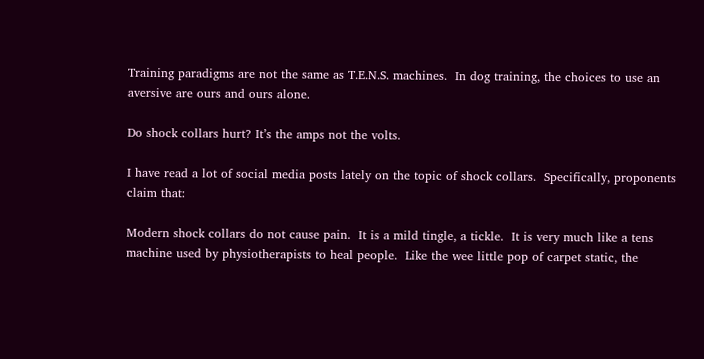Training paradigms are not the same as T.E.N.S. machines.  In dog training, the choices to use an aversive are ours and ours alone.

Do shock collars hurt? It’s the amps not the volts.

I have read a lot of social media posts lately on the topic of shock collars.  Specifically, proponents claim that:

Modern shock collars do not cause pain.  It is a mild tingle, a tickle.  It is very much like a tens machine used by physiotherapists to heal people.  Like the wee little pop of carpet static, the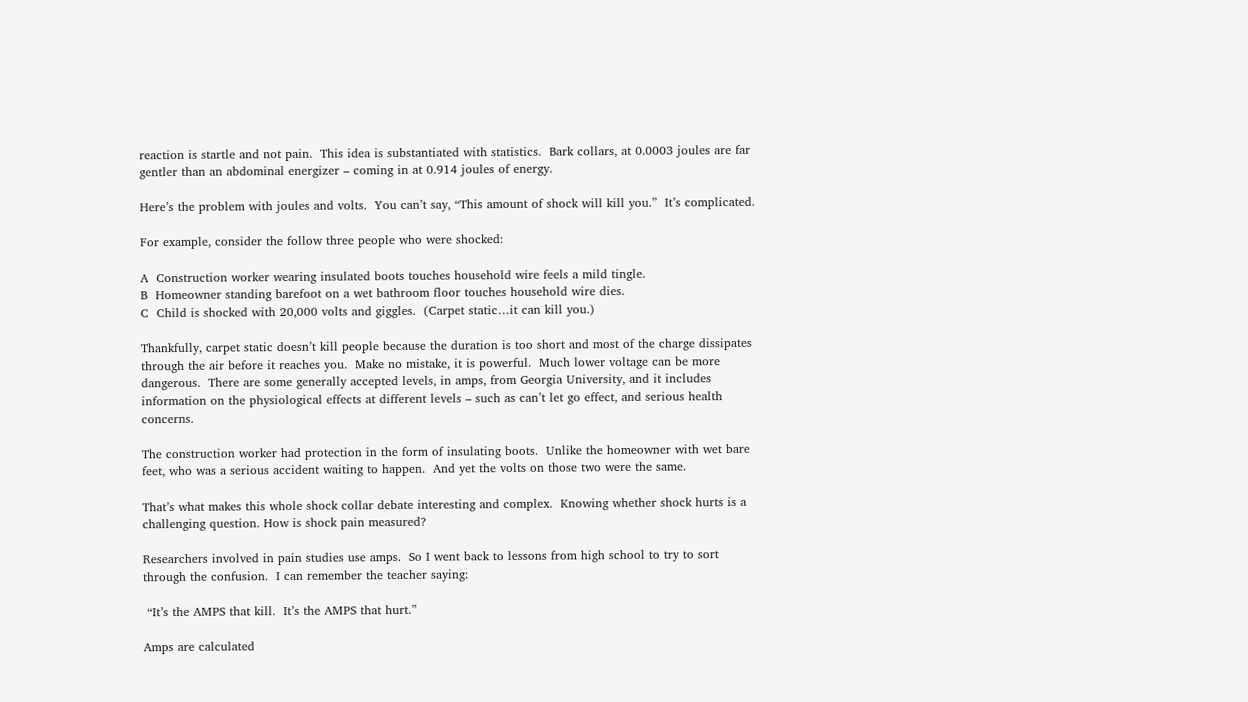reaction is startle and not pain.  This idea is substantiated with statistics.  Bark collars, at 0.0003 joules are far gentler than an abdominal energizer – coming in at 0.914 joules of energy.

Here’s the problem with joules and volts.  You can’t say, “This amount of shock will kill you.”  It’s complicated.

For example, consider the follow three people who were shocked:

A  Construction worker wearing insulated boots touches household wire feels a mild tingle.
B  Homeowner standing barefoot on a wet bathroom floor touches household wire dies.
C  Child is shocked with 20,000 volts and giggles.  (Carpet static…it can kill you.)

Thankfully, carpet static doesn’t kill people because the duration is too short and most of the charge dissipates through the air before it reaches you.  Make no mistake, it is powerful.  Much lower voltage can be more dangerous.  There are some generally accepted levels, in amps, from Georgia University, and it includes information on the physiological effects at different levels – such as can’t let go effect, and serious health concerns.

The construction worker had protection in the form of insulating boots.  Unlike the homeowner with wet bare feet, who was a serious accident waiting to happen.  And yet the volts on those two were the same.

That’s what makes this whole shock collar debate interesting and complex.  Knowing whether shock hurts is a challenging question. How is shock pain measured?

Researchers involved in pain studies use amps.  So I went back to lessons from high school to try to sort through the confusion.  I can remember the teacher saying:

 “It’s the AMPS that kill.  It’s the AMPS that hurt.”

Amps are calculated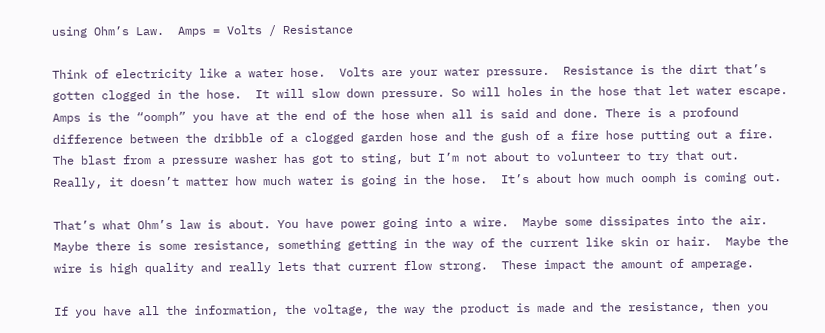using Ohm’s Law.  Amps = Volts / Resistance

Think of electricity like a water hose.  Volts are your water pressure.  Resistance is the dirt that’s gotten clogged in the hose.  It will slow down pressure. So will holes in the hose that let water escape.  Amps is the “oomph” you have at the end of the hose when all is said and done. There is a profound difference between the dribble of a clogged garden hose and the gush of a fire hose putting out a fire.  The blast from a pressure washer has got to sting, but I’m not about to volunteer to try that out.  Really, it doesn’t matter how much water is going in the hose.  It’s about how much oomph is coming out.

That’s what Ohm’s law is about. You have power going into a wire.  Maybe some dissipates into the air.  Maybe there is some resistance, something getting in the way of the current like skin or hair.  Maybe the wire is high quality and really lets that current flow strong.  These impact the amount of amperage.

If you have all the information, the voltage, the way the product is made and the resistance, then you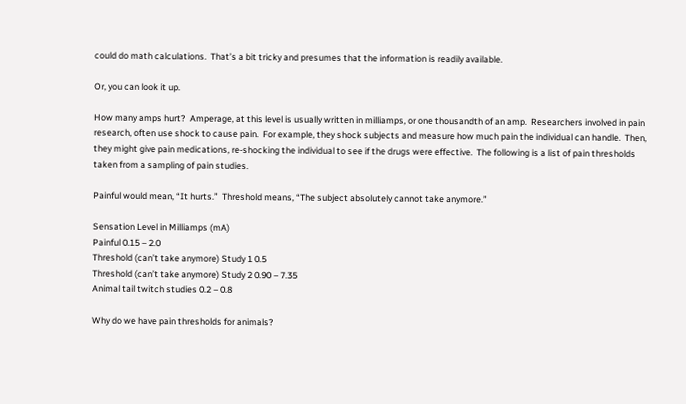could do math calculations.  That’s a bit tricky and presumes that the information is readily available.

Or, you can look it up.

How many amps hurt?  Amperage, at this level is usually written in milliamps, or one thousandth of an amp.  Researchers involved in pain research, often use shock to cause pain.  For example, they shock subjects and measure how much pain the individual can handle.  Then, they might give pain medications, re-shocking the individual to see if the drugs were effective.  The following is a list of pain thresholds taken from a sampling of pain studies.

Painful would mean, “It hurts.”  Threshold means, “The subject absolutely cannot take anymore.”

Sensation Level in Milliamps (mA)
Painful 0.15 – 2.0
Threshold (can’t take anymore) Study 1 0.5
Threshold (can’t take anymore) Study 2 0.90 – 7.35
Animal tail twitch studies 0.2 – 0.8

Why do we have pain thresholds for animals?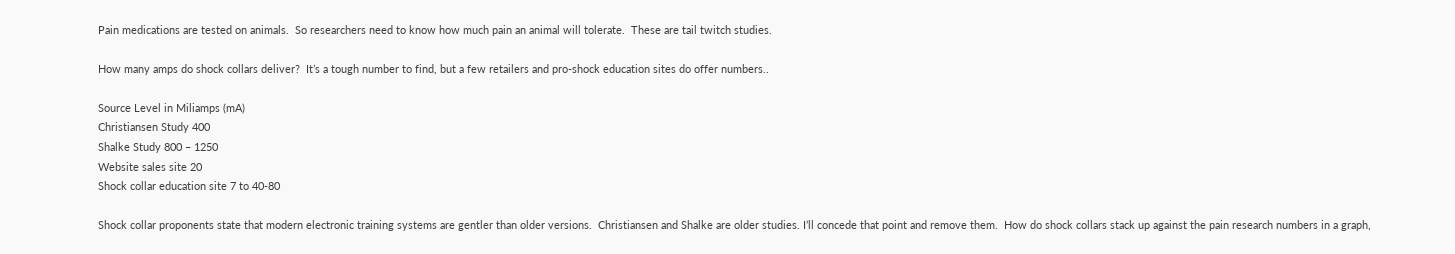Pain medications are tested on animals.  So researchers need to know how much pain an animal will tolerate.  These are tail twitch studies.

How many amps do shock collars deliver?  It’s a tough number to find, but a few retailers and pro-shock education sites do offer numbers..

Source Level in Miliamps (mA)
Christiansen Study 400
Shalke Study 800 – 1250
Website sales site 20
Shock collar education site 7 to 40-80

Shock collar proponents state that modern electronic training systems are gentler than older versions.  Christiansen and Shalke are older studies. I’ll concede that point and remove them.  How do shock collars stack up against the pain research numbers in a graph,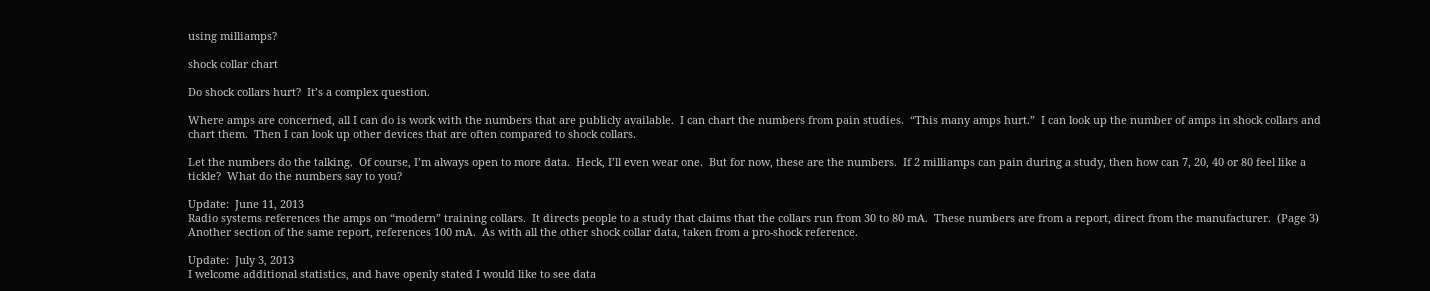using milliamps?

shock collar chart

Do shock collars hurt?  It’s a complex question.

Where amps are concerned, all I can do is work with the numbers that are publicly available.  I can chart the numbers from pain studies.  “This many amps hurt.”  I can look up the number of amps in shock collars and chart them.  Then I can look up other devices that are often compared to shock collars.

Let the numbers do the talking.  Of course, I’m always open to more data.  Heck, I’ll even wear one.  But for now, these are the numbers.  If 2 milliamps can pain during a study, then how can 7, 20, 40 or 80 feel like a tickle?  What do the numbers say to you?

Update:  June 11, 2013
Radio systems references the amps on “modern” training collars.  It directs people to a study that claims that the collars run from 30 to 80 mA.  These numbers are from a report, direct from the manufacturer.  (Page 3)  Another section of the same report, references 100 mA.  As with all the other shock collar data, taken from a pro-shock reference.

Update:  July 3, 2013
I welcome additional statistics, and have openly stated I would like to see data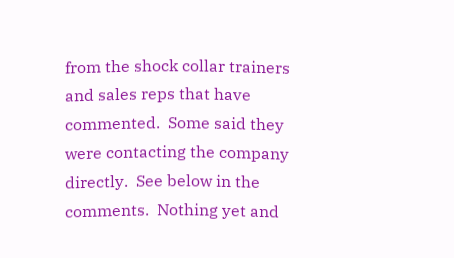from the shock collar trainers and sales reps that have commented.  Some said they were contacting the company directly.  See below in the comments.  Nothing yet and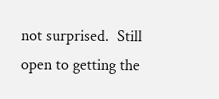not surprised.  Still open to getting the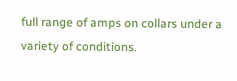full range of amps on collars under a variety of conditions.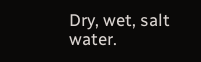Dry, wet, salt water.